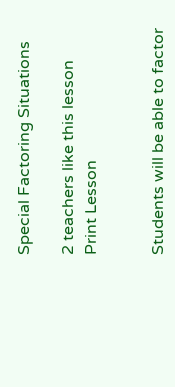Special Factoring Situations

2 teachers like this lesson
Print Lesson


Students will be able to factor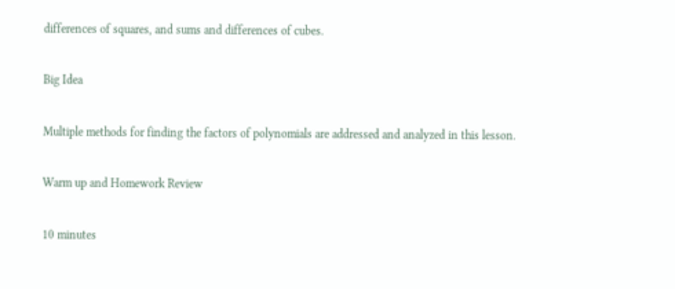differences of squares, and sums and differences of cubes.

Big Idea

Multiple methods for finding the factors of polynomials are addressed and analyzed in this lesson.

Warm up and Homework Review

10 minutes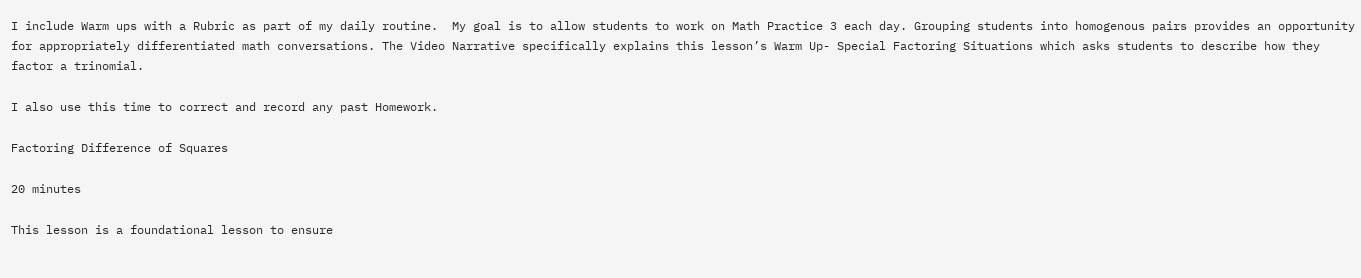I include Warm ups with a Rubric as part of my daily routine.  My goal is to allow students to work on Math Practice 3 each day. Grouping students into homogenous pairs provides an opportunity for appropriately differentiated math conversations. The Video Narrative specifically explains this lesson’s Warm Up- Special Factoring Situations which asks students to describe how they factor a trinomial.

I also use this time to correct and record any past Homework.

Factoring Difference of Squares

20 minutes

This lesson is a foundational lesson to ensure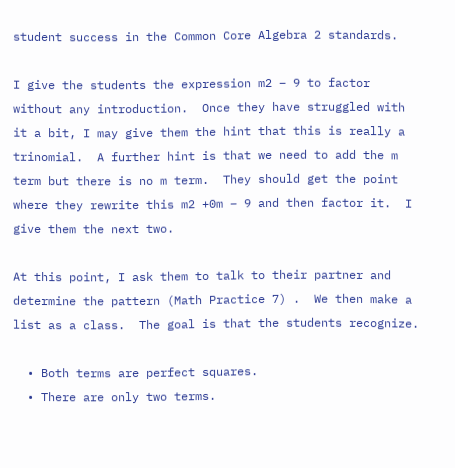student success in the Common Core Algebra 2 standards.

I give the students the expression m2 – 9 to factor without any introduction.  Once they have struggled with it a bit, I may give them the hint that this is really a trinomial.  A further hint is that we need to add the m term but there is no m term.  They should get the point where they rewrite this m2 +0m – 9 and then factor it.  I give them the next two.

At this point, I ask them to talk to their partner and determine the pattern (Math Practice 7) .  We then make a list as a class.  The goal is that the students recognize.

  • Both terms are perfect squares.
  • There are only two terms.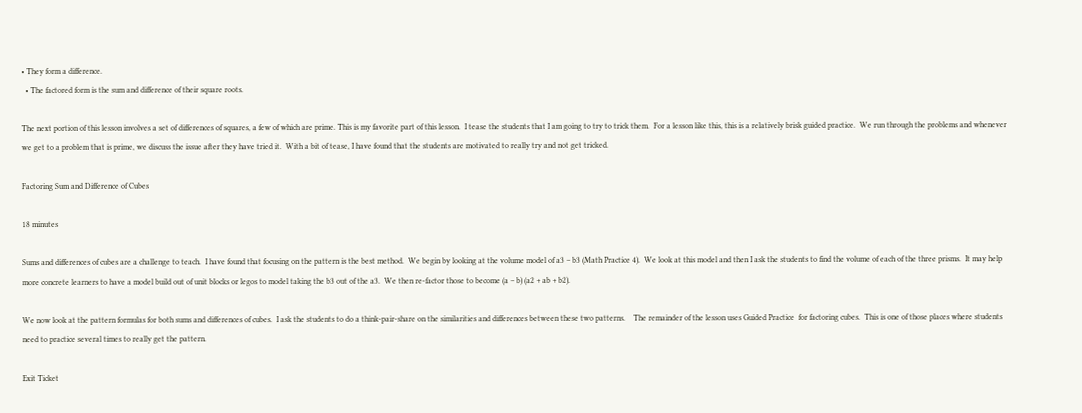• They form a difference.
  • The factored form is the sum and difference of their square roots.

The next portion of this lesson involves a set of differences of squares, a few of which are prime. This is my favorite part of this lesson.  I tease the students that I am going to try to trick them.  For a lesson like this, this is a relatively brisk guided practice.  We run through the problems and whenever we get to a problem that is prime, we discuss the issue after they have tried it.  With a bit of tease, I have found that the students are motivated to really try and not get tricked.

Factoring Sum and Difference of Cubes

18 minutes

Sums and differences of cubes are a challenge to teach.  I have found that focusing on the pattern is the best method.  We begin by looking at the volume model of a3 – b3 (Math Practice 4).  We look at this model and then I ask the students to find the volume of each of the three prisms.  It may help more concrete learners to have a model build out of unit blocks or legos to model taking the b3 out of the a3.  We then re-factor those to become (a – b) (a2 + ab + b2).

We now look at the pattern formulas for both sums and differences of cubes.  I ask the students to do a think-pair-share on the similarities and differences between these two patterns.    The remainder of the lesson uses Guided Practice  for factoring cubes.  This is one of those places where students need to practice several times to really get the pattern.

Exit Ticket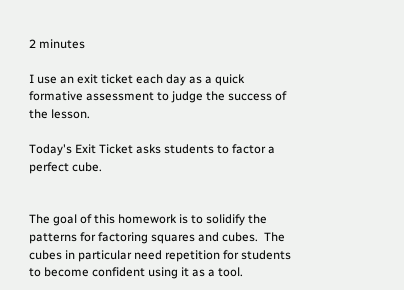2 minutes

I use an exit ticket each day as a quick formative assessment to judge the success of the lesson.

Today's Exit Ticket asks students to factor a perfect cube.


The goal of this homework is to solidify the patterns for factoring squares and cubes.  The cubes in particular need repetition for students to become confident using it as a tool.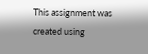This assignment was created using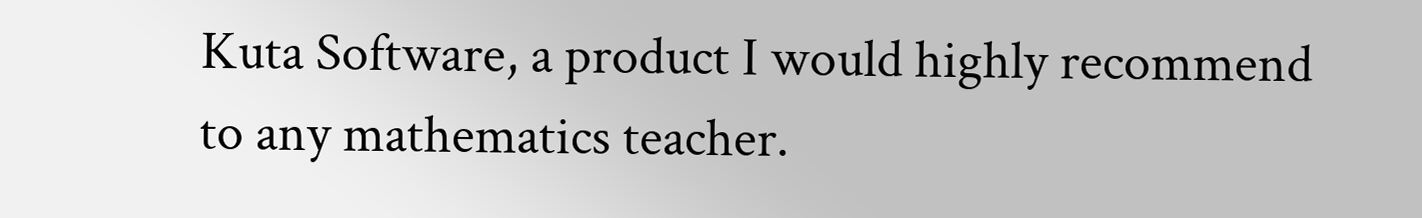Kuta Software, a product I would highly recommend to any mathematics teacher.